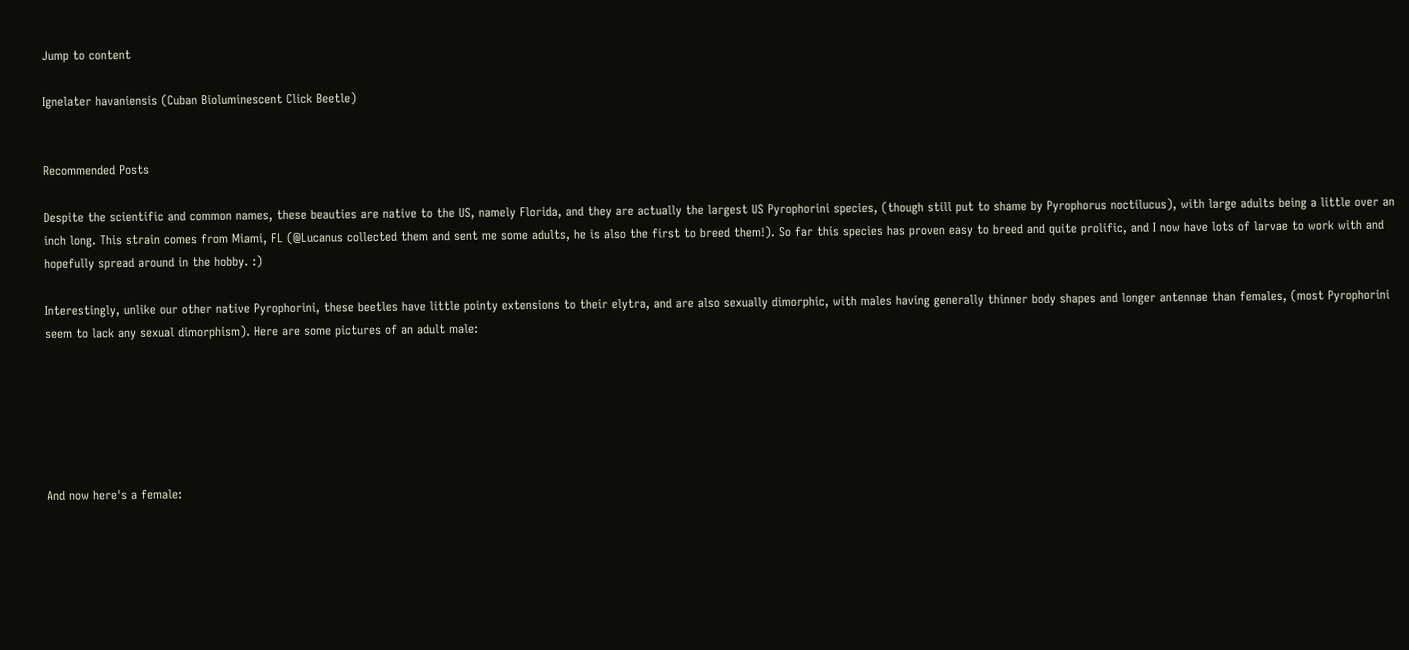Jump to content

Ignelater havaniensis (Cuban Bioluminescent Click Beetle)


Recommended Posts

Despite the scientific and common names, these beauties are native to the US, namely Florida, and they are actually the largest US Pyrophorini species, (though still put to shame by Pyrophorus noctilucus), with large adults being a little over an inch long. This strain comes from Miami, FL (@Lucanus collected them and sent me some adults, he is also the first to breed them!). So far this species has proven easy to breed and quite prolific, and I now have lots of larvae to work with and hopefully spread around in the hobby. :)

Interestingly, unlike our other native Pyrophorini, these beetles have little pointy extensions to their elytra, and are also sexually dimorphic, with males having generally thinner body shapes and longer antennae than females, (most Pyrophorini seem to lack any sexual dimorphism). Here are some pictures of an adult male:






And now here's a female: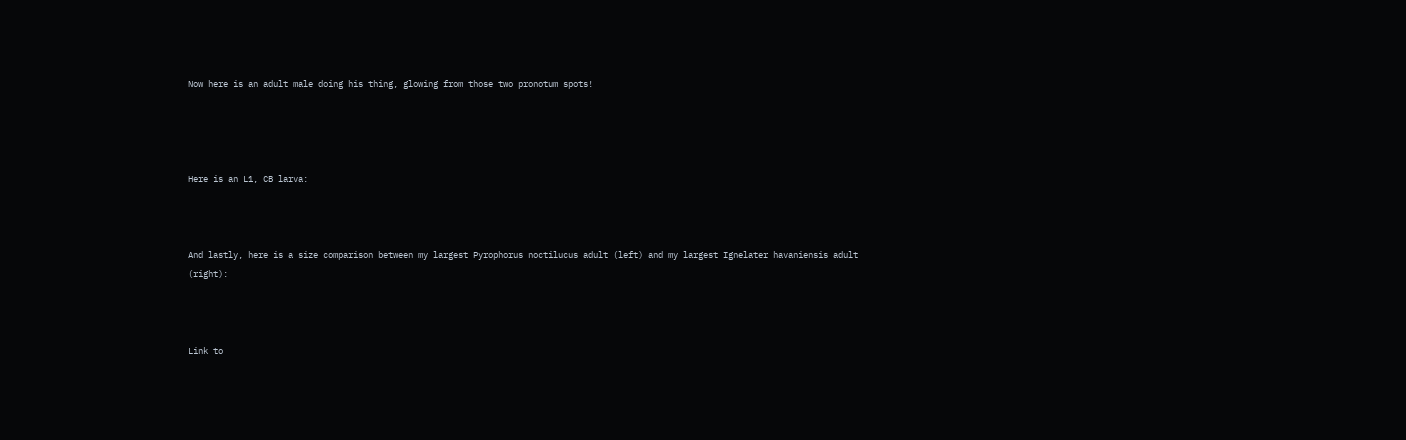Now here is an adult male doing his thing, glowing from those two pronotum spots!




Here is an L1, CB larva:



And lastly, here is a size comparison between my largest Pyrophorus noctilucus adult (left) and my largest Ignelater havaniensis adult (right):



Link to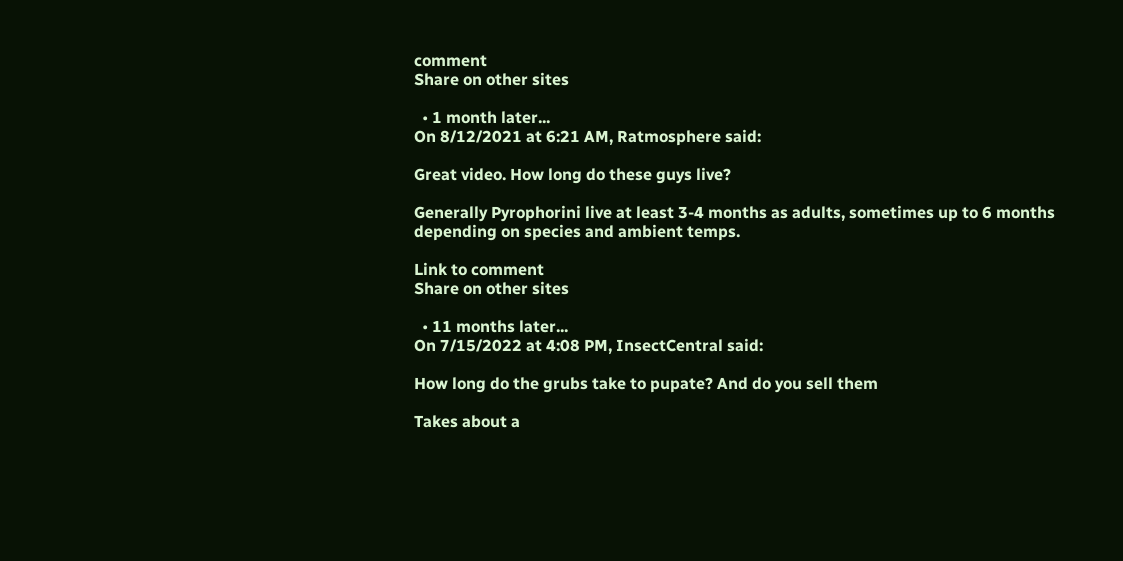comment
Share on other sites

  • 1 month later...
On 8/12/2021 at 6:21 AM, Ratmosphere said:

Great video. How long do these guys live?

Generally Pyrophorini live at least 3-4 months as adults, sometimes up to 6 months depending on species and ambient temps.

Link to comment
Share on other sites

  • 11 months later...
On 7/15/2022 at 4:08 PM, InsectCentral said:

How long do the grubs take to pupate? And do you sell them

Takes about a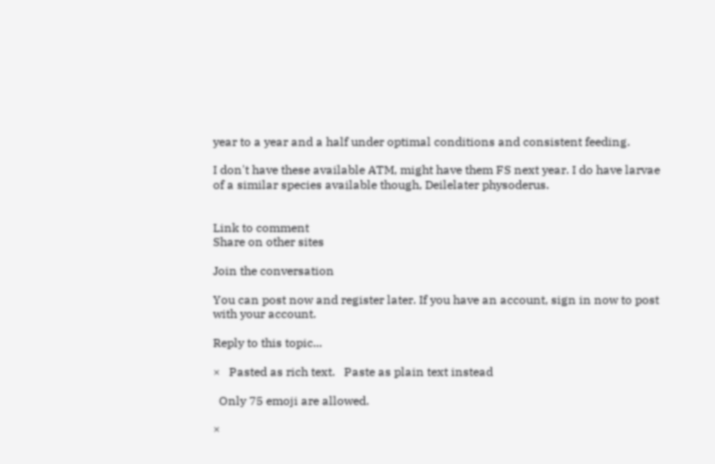year to a year and a half under optimal conditions and consistent feeding.

I don't have these available ATM, might have them FS next year. I do have larvae of a similar species available though, Deilelater physoderus.


Link to comment
Share on other sites

Join the conversation

You can post now and register later. If you have an account, sign in now to post with your account.

Reply to this topic...

×   Pasted as rich text.   Paste as plain text instead

  Only 75 emoji are allowed.

×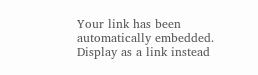Your link has been automatically embedded.   Display as a link instead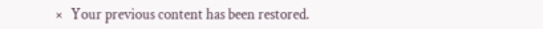×   Your previous content has been restored.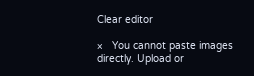Clear editor

×   You cannot paste images directly. Upload or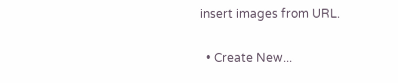insert images from URL.

  • Create New...